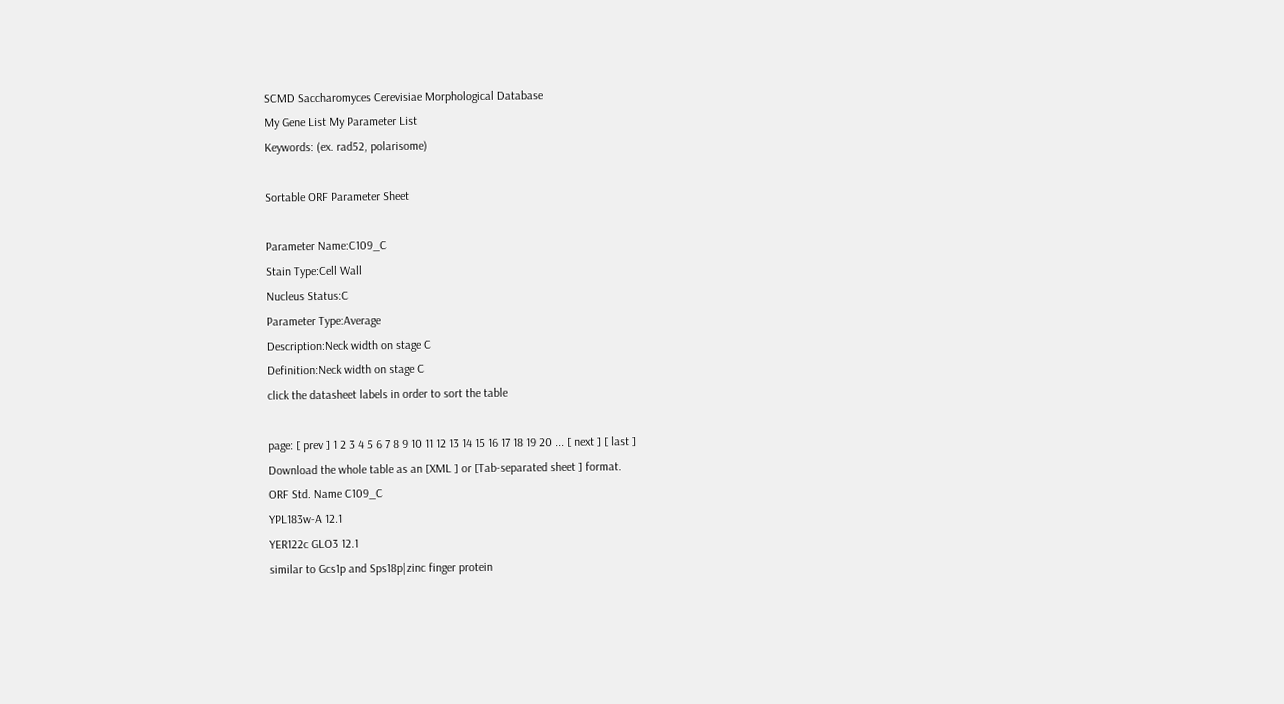SCMD Saccharomyces Cerevisiae Morphological Database
My Gene List My Parameter List
Keywords: (ex. rad52, polarisome)

Sortable ORF Parameter Sheet

Parameter Name:C109_C
Stain Type:Cell Wall
Nucleus Status:C
Parameter Type:Average
Description:Neck width on stage C
Definition:Neck width on stage C
click the datasheet labels in order to sort the table

page: [ prev ] 1 2 3 4 5 6 7 8 9 10 11 12 13 14 15 16 17 18 19 20 ... [ next ] [ last ]
Download the whole table as an [XML ] or [Tab-separated sheet ] format.
ORF Std. Name C109_C
YPL183w-A 12.1
YER122c GLO3 12.1
similar to Gcs1p and Sps18p|zinc finger protein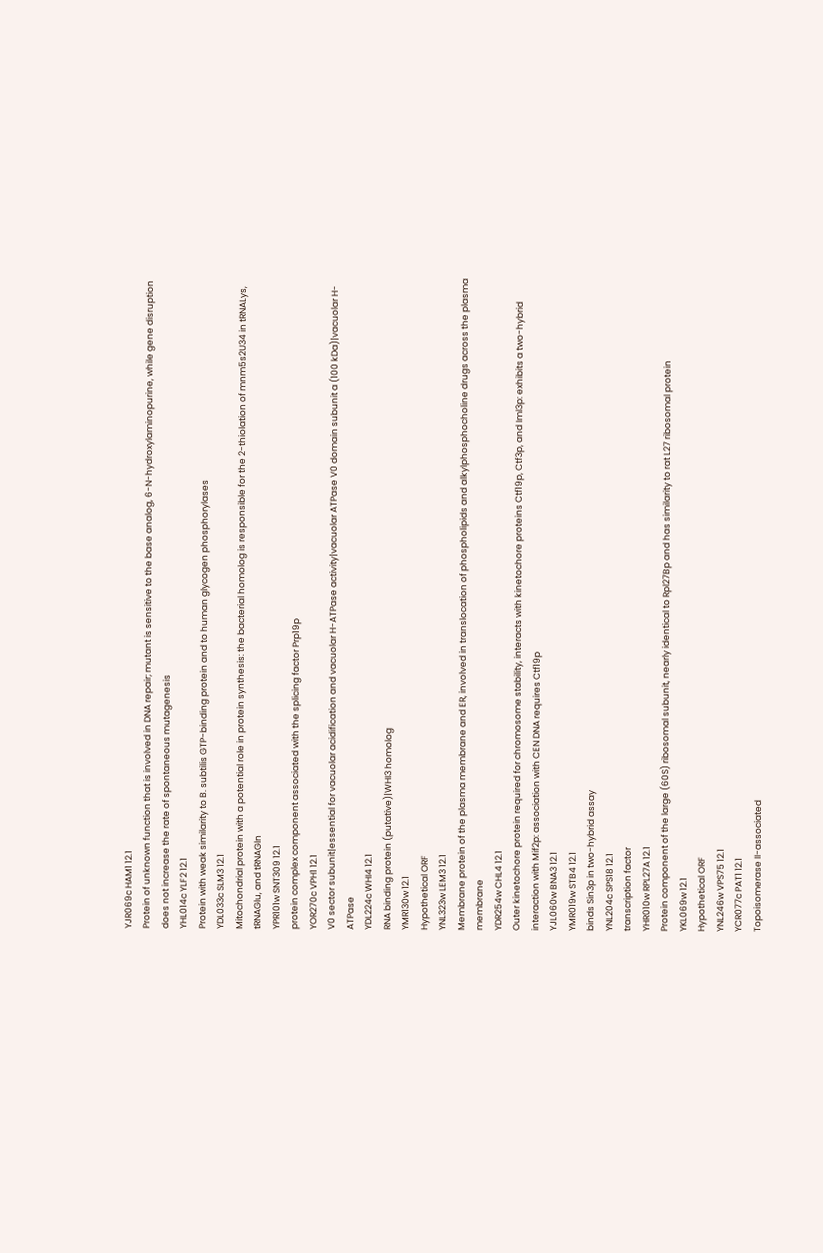YJR069c HAM1 12.1
Protein of unknown function that is involved in DNA repair; mutant is sensitive to the base analog, 6-N-hydroxylaminopurine, while gene disruption does not increase the rate of spontaneous mutagenesis
YHL014c YLF2 12.1
Protein with weak similarity to B. subtilis GTP-binding protein and to human glycogen phosphorylases
YDL033c SLM3 12.1
Mitochondrial protein with a potential role in protein synthesis: the bacterial homolog is responsible for the 2-thiolation of mnm5s2U34 in tRNALys, tRNAGlu, and tRNAGln
YPR101w SNT309 12.1
protein complex component associated with the splicing factor Prp19p
YOR270c VPH1 12.1
V0 sector subunit|essential for vacuolar acidification and vacuolar H-ATPase activity|vacuolar ATPase V0 domain subunit a (100 kDa)|vacuolar H-ATPase
YDL224c WHI4 12.1
RNA binding protein (putative)|WHI3 homolog
YMR130w 12.1
Hypothetical ORF
YNL323w LEM3 12.1
Membrane protein of the plasma membrane and ER, involved in translocation of phospholipids and alkylphosphocholine drugs across the plasma membrane
YDR254w CHL4 12.1
Outer kinetochore protein required for chromosome stability, interacts with kinetochore proteins Ctf19p, Ctf3p, and Iml3p: exhibits a two-hybrid interaction with Mif2p: association with CEN DNA requires Ctf19p
YJL060w BNA3 12.1
YMR019w STB4 12.1
binds Sin3p in two-hybrid assay
YNL204c SPS18 12.1
transcription factor
YHR010w RPL27A 12.1
Protein component of the large (60S) ribosomal subunit, nearly identical to Rpl27Bp and has similarity to rat L27 ribosomal protein
YKL069w 12.1
Hypothetical ORF
YNL246w VPS75 12.1
YCR077c PAT1 12.1
Topoisomerase II-associated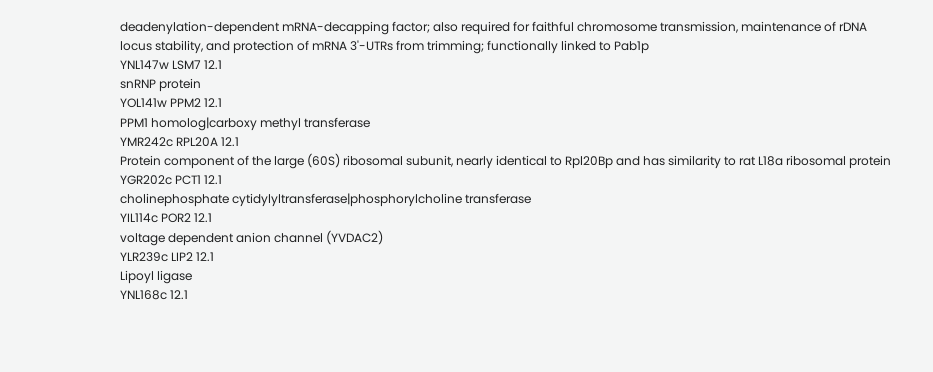deadenylation-dependent mRNA-decapping factor; also required for faithful chromosome transmission, maintenance of rDNA locus stability, and protection of mRNA 3'-UTRs from trimming; functionally linked to Pab1p
YNL147w LSM7 12.1
snRNP protein
YOL141w PPM2 12.1
PPM1 homolog|carboxy methyl transferase
YMR242c RPL20A 12.1
Protein component of the large (60S) ribosomal subunit, nearly identical to Rpl20Bp and has similarity to rat L18a ribosomal protein
YGR202c PCT1 12.1
cholinephosphate cytidylyltransferase|phosphorylcholine transferase
YIL114c POR2 12.1
voltage dependent anion channel (YVDAC2)
YLR239c LIP2 12.1
Lipoyl ligase
YNL168c 12.1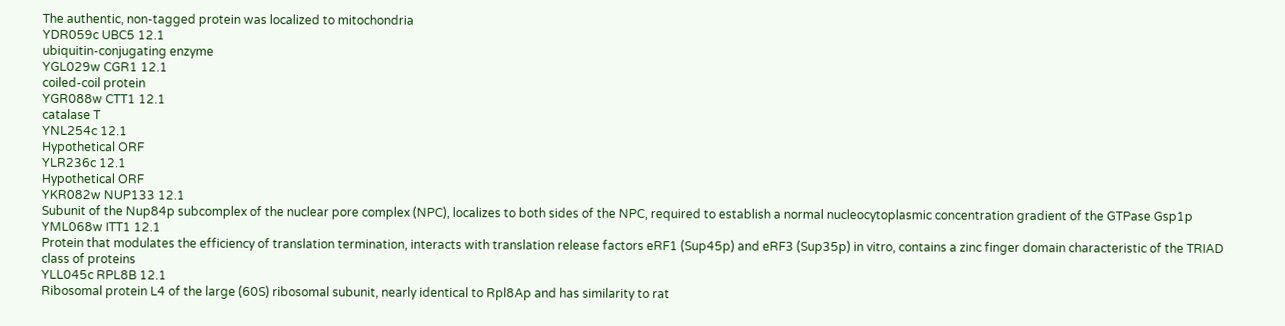The authentic, non-tagged protein was localized to mitochondria
YDR059c UBC5 12.1
ubiquitin-conjugating enzyme
YGL029w CGR1 12.1
coiled-coil protein
YGR088w CTT1 12.1
catalase T
YNL254c 12.1
Hypothetical ORF
YLR236c 12.1
Hypothetical ORF
YKR082w NUP133 12.1
Subunit of the Nup84p subcomplex of the nuclear pore complex (NPC), localizes to both sides of the NPC, required to establish a normal nucleocytoplasmic concentration gradient of the GTPase Gsp1p
YML068w ITT1 12.1
Protein that modulates the efficiency of translation termination, interacts with translation release factors eRF1 (Sup45p) and eRF3 (Sup35p) in vitro, contains a zinc finger domain characteristic of the TRIAD class of proteins
YLL045c RPL8B 12.1
Ribosomal protein L4 of the large (60S) ribosomal subunit, nearly identical to Rpl8Ap and has similarity to rat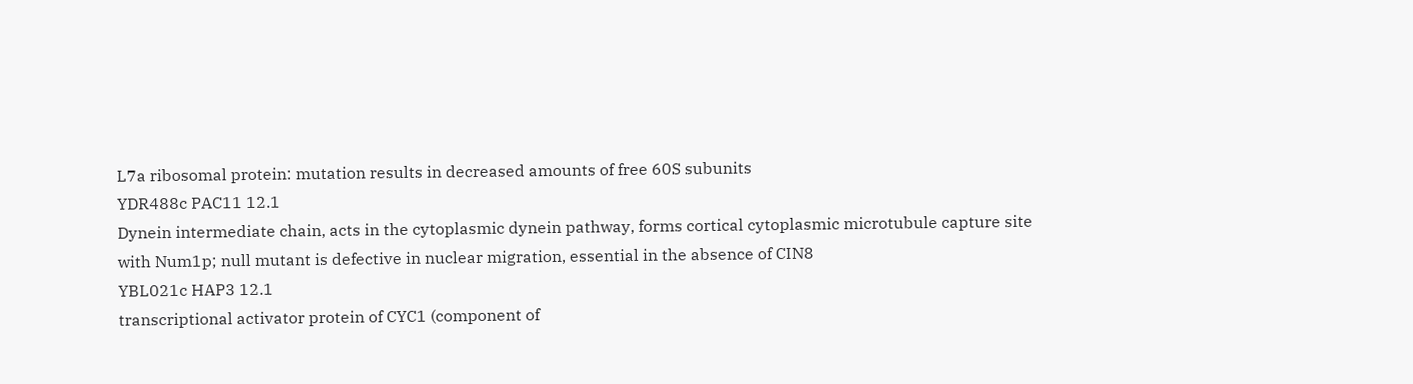L7a ribosomal protein: mutation results in decreased amounts of free 60S subunits
YDR488c PAC11 12.1
Dynein intermediate chain, acts in the cytoplasmic dynein pathway, forms cortical cytoplasmic microtubule capture site with Num1p; null mutant is defective in nuclear migration, essential in the absence of CIN8
YBL021c HAP3 12.1
transcriptional activator protein of CYC1 (component of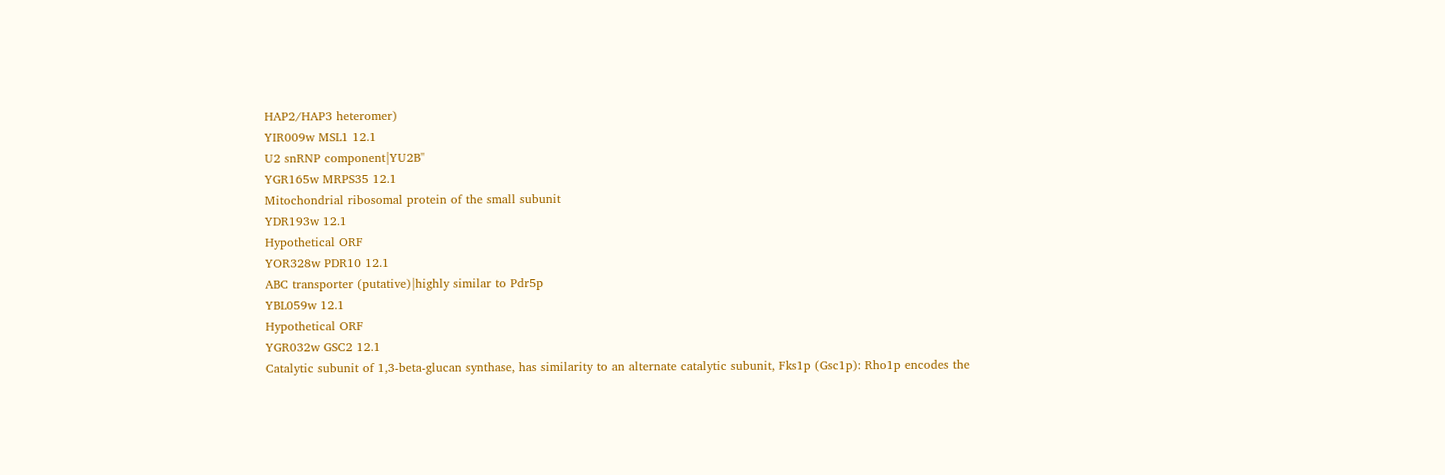HAP2/HAP3 heteromer)
YIR009w MSL1 12.1
U2 snRNP component|YU2B''
YGR165w MRPS35 12.1
Mitochondrial ribosomal protein of the small subunit
YDR193w 12.1
Hypothetical ORF
YOR328w PDR10 12.1
ABC transporter (putative)|highly similar to Pdr5p
YBL059w 12.1
Hypothetical ORF
YGR032w GSC2 12.1
Catalytic subunit of 1,3-beta-glucan synthase, has similarity to an alternate catalytic subunit, Fks1p (Gsc1p): Rho1p encodes the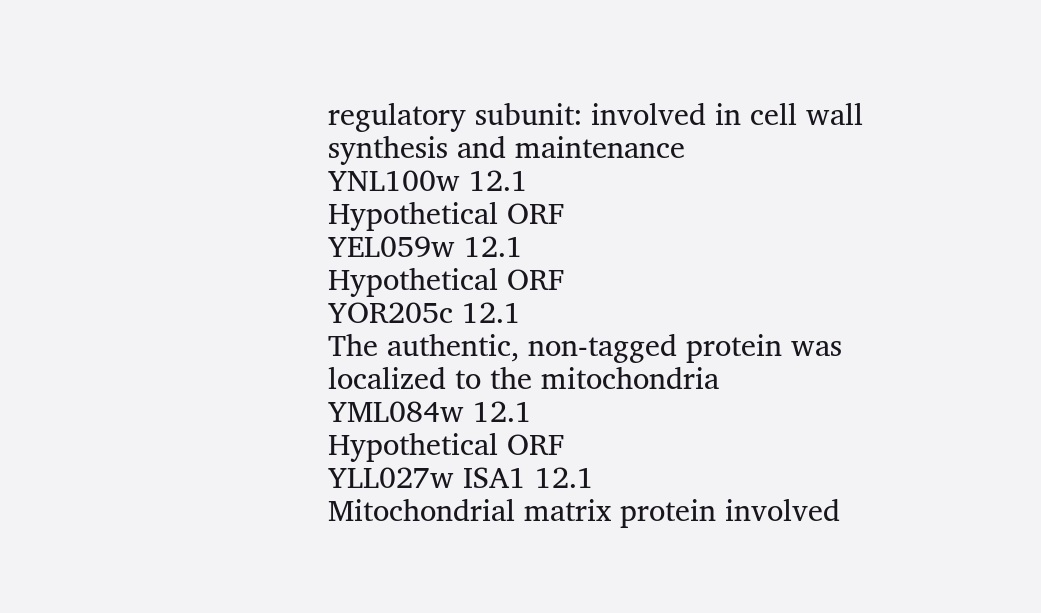regulatory subunit: involved in cell wall synthesis and maintenance
YNL100w 12.1
Hypothetical ORF
YEL059w 12.1
Hypothetical ORF
YOR205c 12.1
The authentic, non-tagged protein was localized to the mitochondria
YML084w 12.1
Hypothetical ORF
YLL027w ISA1 12.1
Mitochondrial matrix protein involved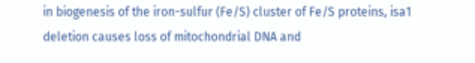in biogenesis of the iron-sulfur (Fe/S) cluster of Fe/S proteins, isa1 deletion causes loss of mitochondrial DNA and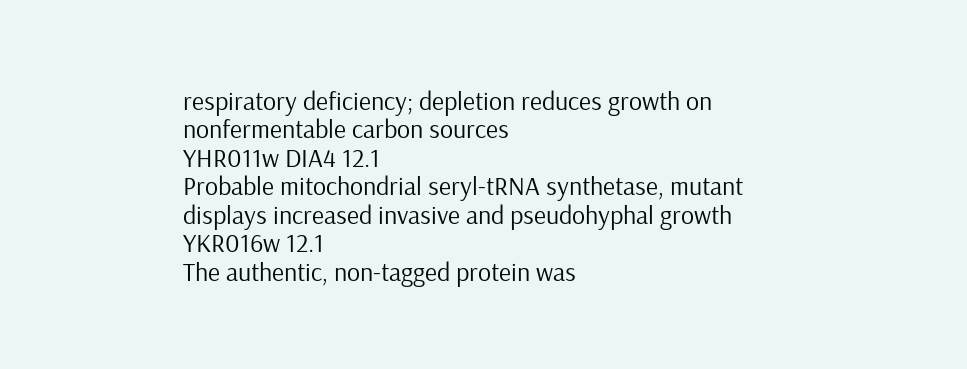respiratory deficiency; depletion reduces growth on nonfermentable carbon sources
YHR011w DIA4 12.1
Probable mitochondrial seryl-tRNA synthetase, mutant displays increased invasive and pseudohyphal growth
YKR016w 12.1
The authentic, non-tagged protein was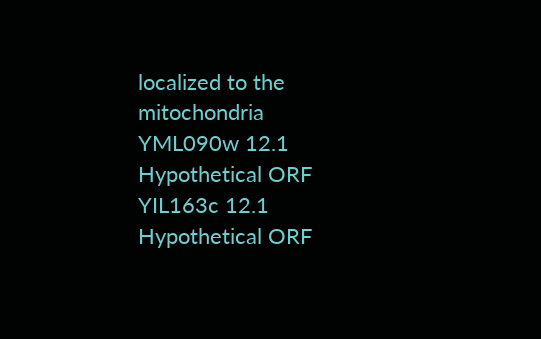localized to the mitochondria
YML090w 12.1
Hypothetical ORF
YIL163c 12.1
Hypothetical ORF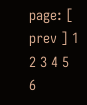page: [ prev ] 1 2 3 4 5 6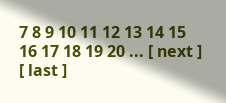7 8 9 10 11 12 13 14 15 16 17 18 19 20 ... [ next ] [ last ]